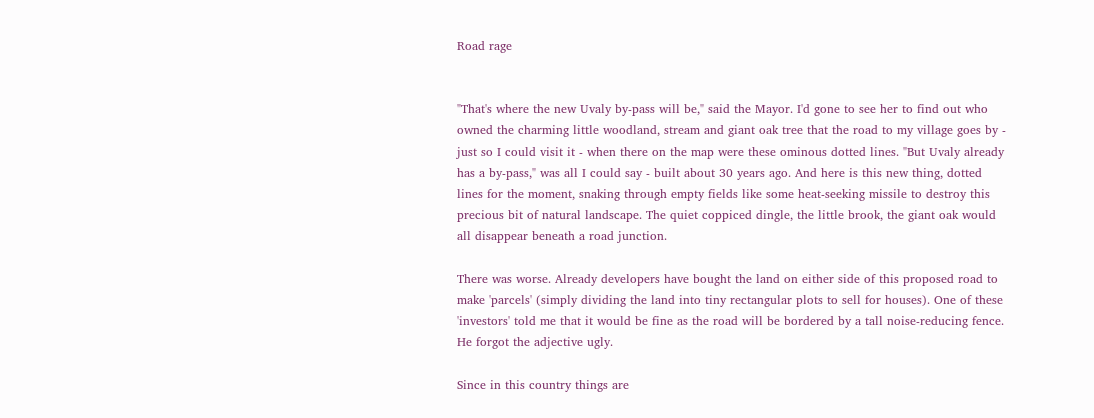Road rage


"That's where the new Uvaly by-pass will be," said the Mayor. I'd gone to see her to find out who owned the charming little woodland, stream and giant oak tree that the road to my village goes by - just so I could visit it - when there on the map were these ominous dotted lines. "But Uvaly already has a by-pass," was all I could say - built about 30 years ago. And here is this new thing, dotted lines for the moment, snaking through empty fields like some heat-seeking missile to destroy this precious bit of natural landscape. The quiet coppiced dingle, the little brook, the giant oak would all disappear beneath a road junction.

There was worse. Already developers have bought the land on either side of this proposed road to make 'parcels' (simply dividing the land into tiny rectangular plots to sell for houses). One of these 'investors' told me that it would be fine as the road will be bordered by a tall noise-reducing fence. He forgot the adjective ugly.

Since in this country things are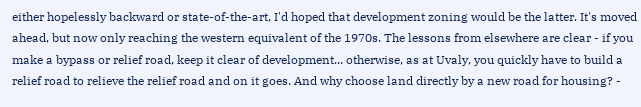either hopelessly backward or state-of-the-art, I'd hoped that development zoning would be the latter. It's moved ahead, but now only reaching the western equivalent of the 1970s. The lessons from elsewhere are clear - if you make a bypass or relief road, keep it clear of development... otherwise, as at Uvaly, you quickly have to build a relief road to relieve the relief road and on it goes. And why choose land directly by a new road for housing? -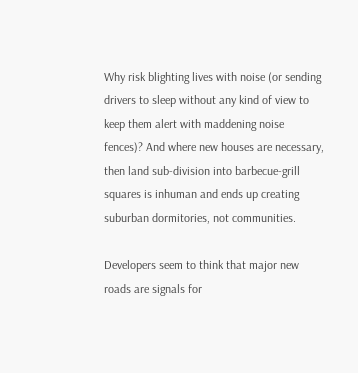Why risk blighting lives with noise (or sending drivers to sleep without any kind of view to keep them alert with maddening noise fences)? And where new houses are necessary, then land sub-division into barbecue-grill squares is inhuman and ends up creating suburban dormitories, not communities.

Developers seem to think that major new roads are signals for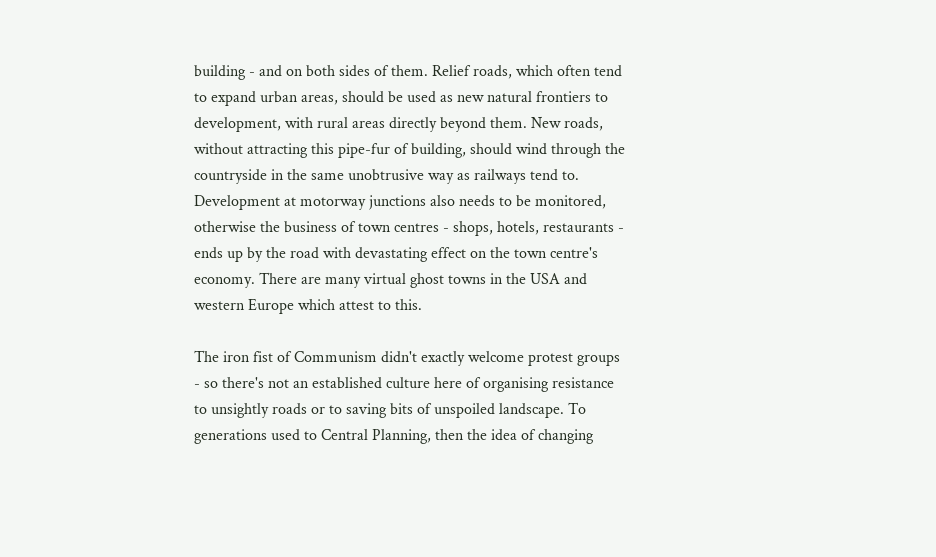building - and on both sides of them. Relief roads, which often tend to expand urban areas, should be used as new natural frontiers to development, with rural areas directly beyond them. New roads, without attracting this pipe-fur of building, should wind through the countryside in the same unobtrusive way as railways tend to. Development at motorway junctions also needs to be monitored, otherwise the business of town centres - shops, hotels, restaurants - ends up by the road with devastating effect on the town centre's economy. There are many virtual ghost towns in the USA and western Europe which attest to this.

The iron fist of Communism didn't exactly welcome protest groups - so there's not an established culture here of organising resistance to unsightly roads or to saving bits of unspoiled landscape. To generations used to Central Planning, then the idea of changing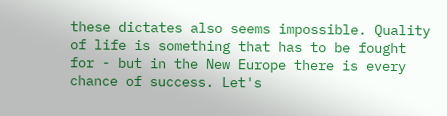these dictates also seems impossible. Quality of life is something that has to be fought for - but in the New Europe there is every chance of success. Let's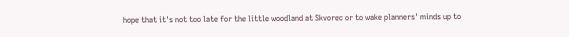hope that it's not too late for the little woodland at Skvorec or to wake planners' minds up to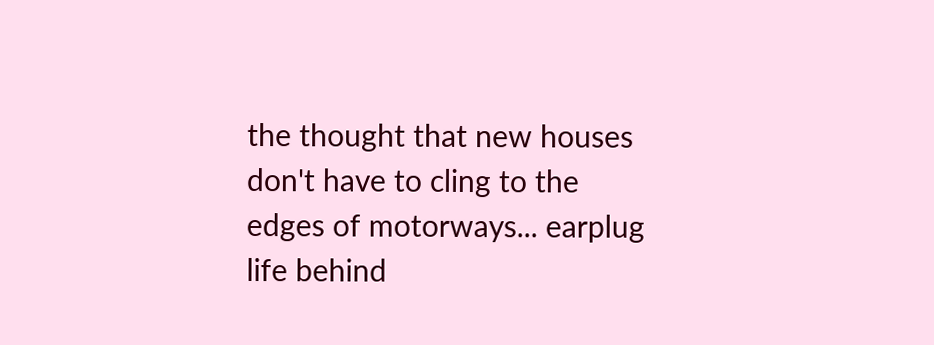the thought that new houses don't have to cling to the edges of motorways... earplug life behind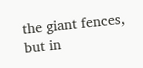the giant fences, but in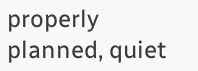properly planned, quiet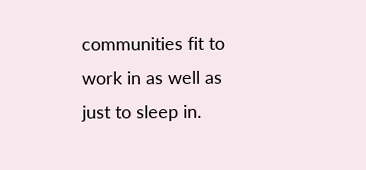communities fit to work in as well as just to sleep in.